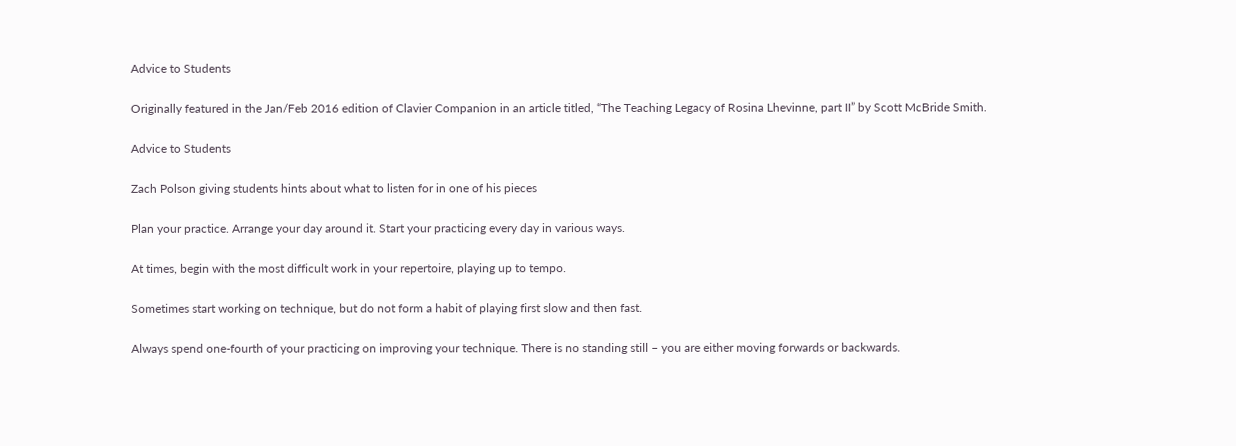Advice to Students

Originally featured in the Jan/Feb 2016 edition of Clavier Companion in an article titled, “The Teaching Legacy of Rosina Lhevinne, part II” by Scott McBride Smith.

Advice to Students

Zach Polson giving students hints about what to listen for in one of his pieces

Plan your practice. Arrange your day around it. Start your practicing every day in various ways.

At times, begin with the most difficult work in your repertoire, playing up to tempo.

Sometimes start working on technique, but do not form a habit of playing first slow and then fast.

Always spend one-fourth of your practicing on improving your technique. There is no standing still – you are either moving forwards or backwards.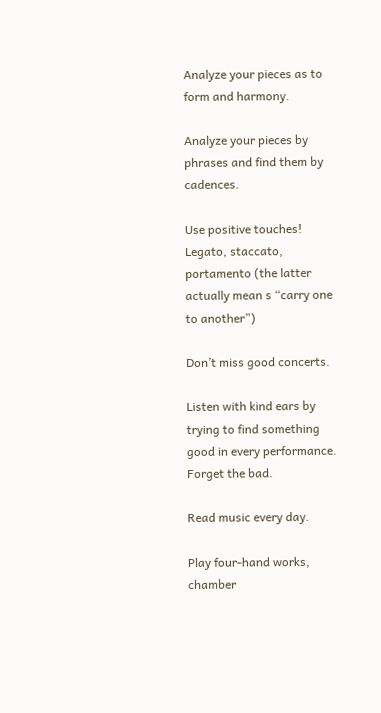Analyze your pieces as to form and harmony.

Analyze your pieces by phrases and find them by cadences.

Use positive touches! Legato, staccato, portamento (the latter actually mean s “carry one to another”)

Don’t miss good concerts.

Listen with kind ears by trying to find something good in every performance. Forget the bad.

Read music every day.

Play four-hand works, chamber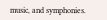music, and symphonies.